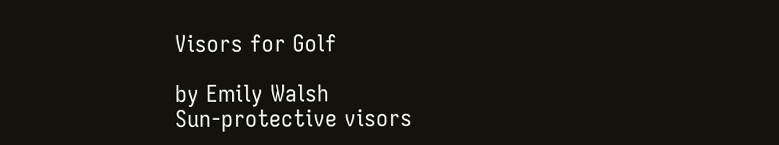Visors for Golf

by Emily Walsh
Sun-protective visors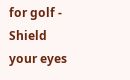for golf - Shield your eyes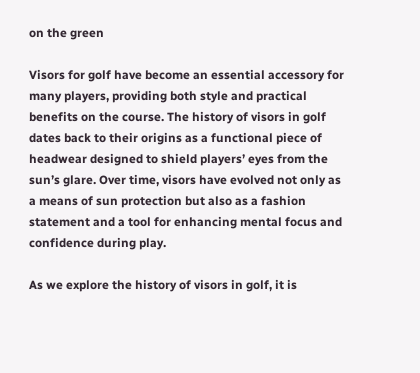on the green

Visors for golf have become an essential accessory for many players, providing both style and practical benefits on the course. The history of visors in golf dates back to their origins as a functional piece of headwear designed to shield players’ eyes from the sun’s glare. Over time, visors have evolved not only as a means of sun protection but also as a fashion statement and a tool for enhancing mental focus and confidence during play.

As we explore the history of visors in golf, it is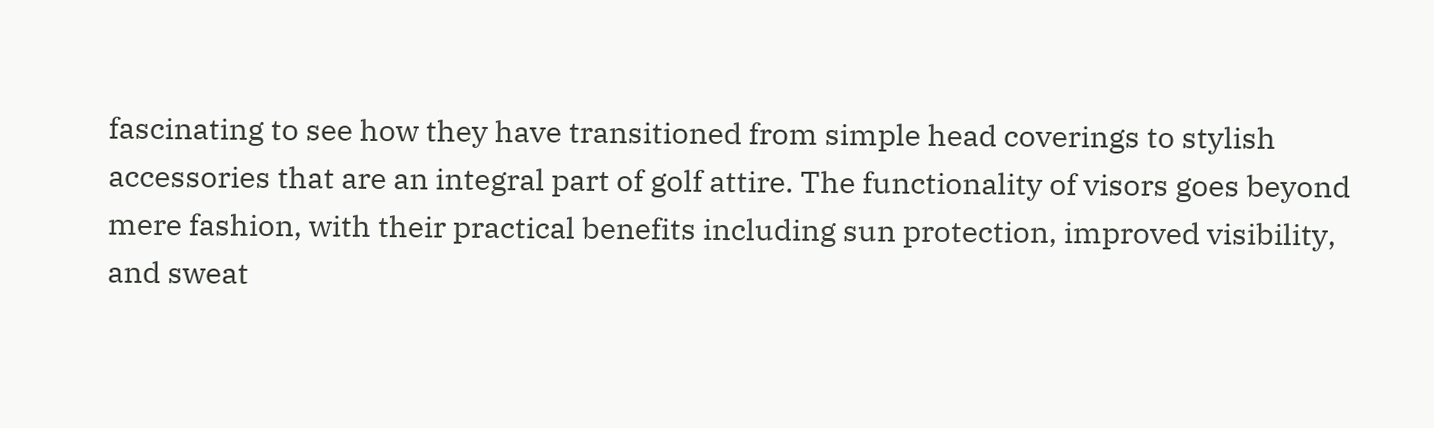fascinating to see how they have transitioned from simple head coverings to stylish accessories that are an integral part of golf attire. The functionality of visors goes beyond mere fashion, with their practical benefits including sun protection, improved visibility, and sweat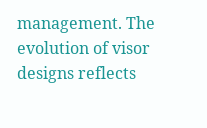management. The evolution of visor designs reflects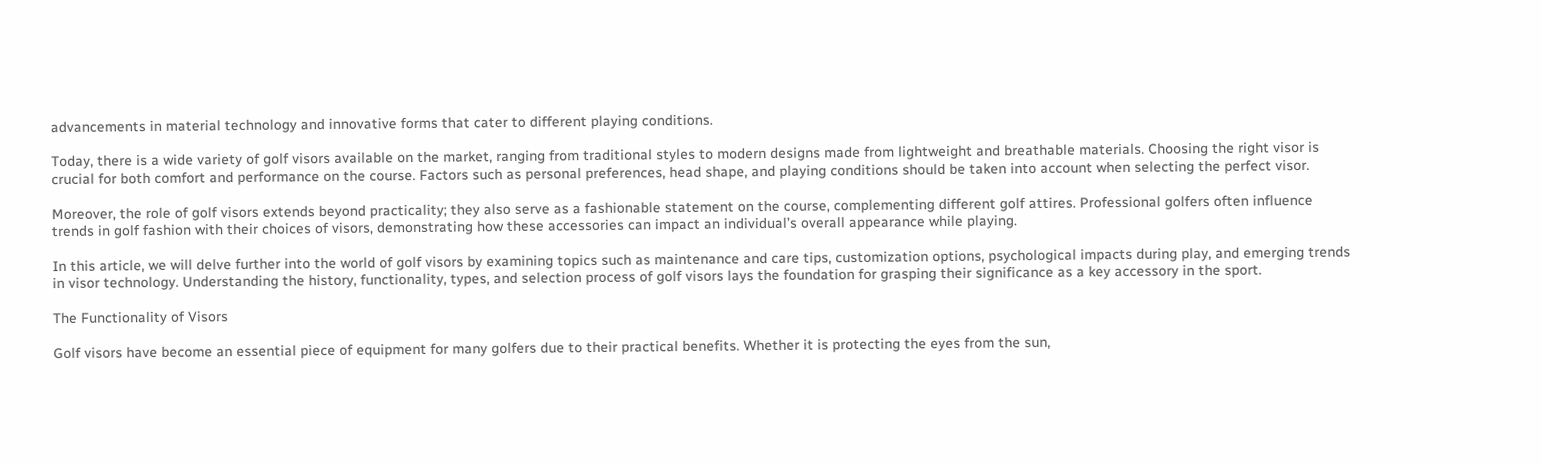advancements in material technology and innovative forms that cater to different playing conditions.

Today, there is a wide variety of golf visors available on the market, ranging from traditional styles to modern designs made from lightweight and breathable materials. Choosing the right visor is crucial for both comfort and performance on the course. Factors such as personal preferences, head shape, and playing conditions should be taken into account when selecting the perfect visor.

Moreover, the role of golf visors extends beyond practicality; they also serve as a fashionable statement on the course, complementing different golf attires. Professional golfers often influence trends in golf fashion with their choices of visors, demonstrating how these accessories can impact an individual’s overall appearance while playing.

In this article, we will delve further into the world of golf visors by examining topics such as maintenance and care tips, customization options, psychological impacts during play, and emerging trends in visor technology. Understanding the history, functionality, types, and selection process of golf visors lays the foundation for grasping their significance as a key accessory in the sport.

The Functionality of Visors

Golf visors have become an essential piece of equipment for many golfers due to their practical benefits. Whether it is protecting the eyes from the sun,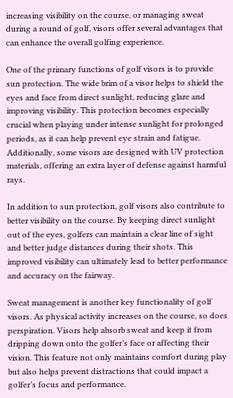increasing visibility on the course, or managing sweat during a round of golf, visors offer several advantages that can enhance the overall golfing experience.

One of the primary functions of golf visors is to provide sun protection. The wide brim of a visor helps to shield the eyes and face from direct sunlight, reducing glare and improving visibility. This protection becomes especially crucial when playing under intense sunlight for prolonged periods, as it can help prevent eye strain and fatigue. Additionally, some visors are designed with UV protection materials, offering an extra layer of defense against harmful rays.

In addition to sun protection, golf visors also contribute to better visibility on the course. By keeping direct sunlight out of the eyes, golfers can maintain a clear line of sight and better judge distances during their shots. This improved visibility can ultimately lead to better performance and accuracy on the fairway.

Sweat management is another key functionality of golf visors. As physical activity increases on the course, so does perspiration. Visors help absorb sweat and keep it from dripping down onto the golfer’s face or affecting their vision. This feature not only maintains comfort during play but also helps prevent distractions that could impact a golfer’s focus and performance.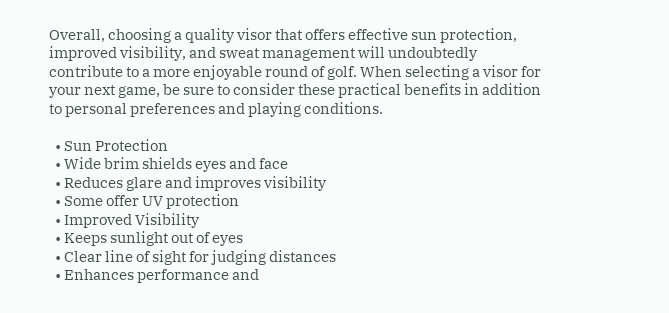Overall, choosing a quality visor that offers effective sun protection, improved visibility, and sweat management will undoubtedly contribute to a more enjoyable round of golf. When selecting a visor for your next game, be sure to consider these practical benefits in addition to personal preferences and playing conditions.

  • Sun Protection
  • Wide brim shields eyes and face
  • Reduces glare and improves visibility
  • Some offer UV protection
  • Improved Visibility
  • Keeps sunlight out of eyes
  • Clear line of sight for judging distances
  • Enhances performance and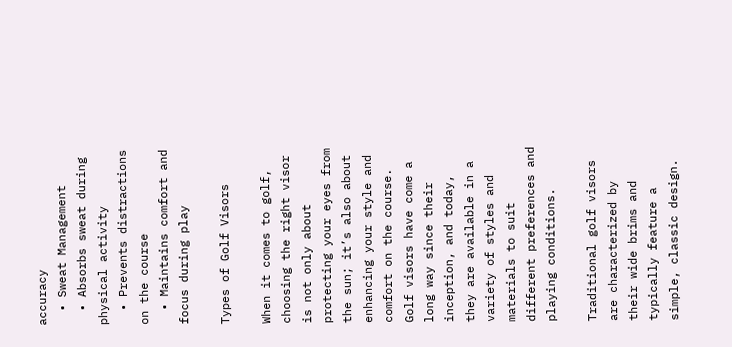accuracy
  • Sweat Management
  • Absorbs sweat during physical activity
  • Prevents distractions on the course
  • Maintains comfort and focus during play

Types of Golf Visors

When it comes to golf, choosing the right visor is not only about protecting your eyes from the sun; it’s also about enhancing your style and comfort on the course. Golf visors have come a long way since their inception, and today, they are available in a variety of styles and materials to suit different preferences and playing conditions.

Traditional golf visors are characterized by their wide brims and typically feature a simple, classic design.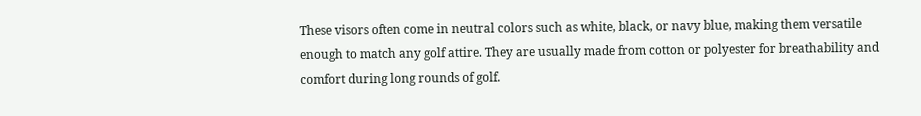These visors often come in neutral colors such as white, black, or navy blue, making them versatile enough to match any golf attire. They are usually made from cotton or polyester for breathability and comfort during long rounds of golf.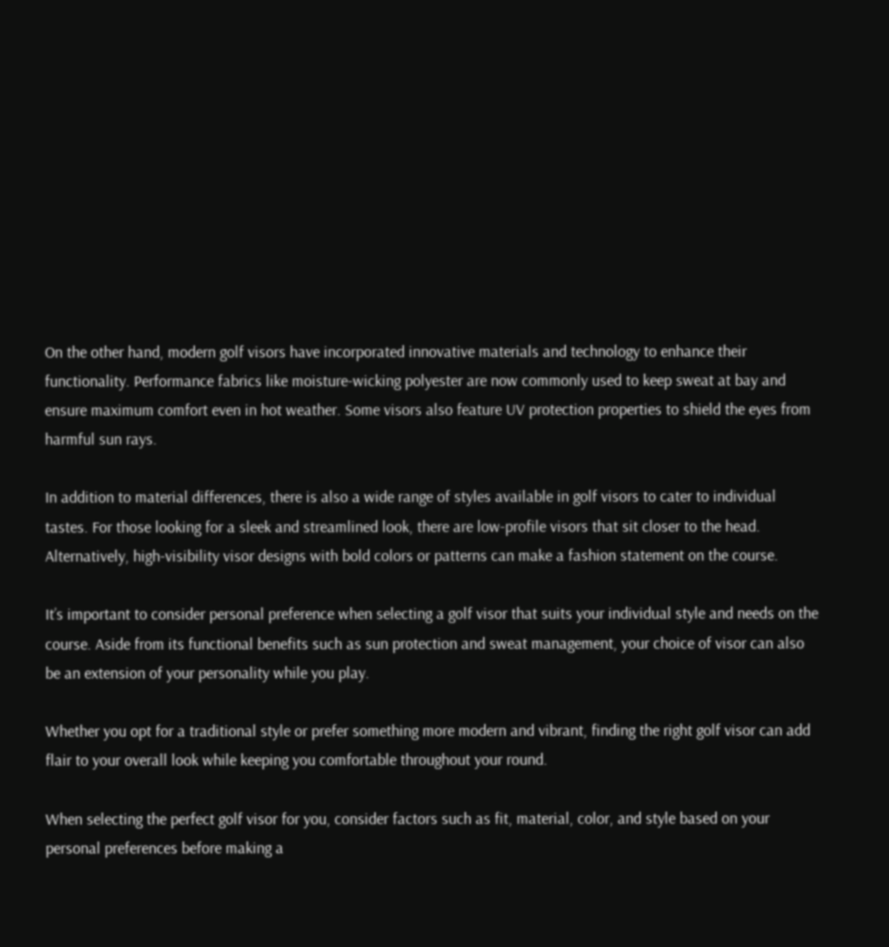On the other hand, modern golf visors have incorporated innovative materials and technology to enhance their functionality. Performance fabrics like moisture-wicking polyester are now commonly used to keep sweat at bay and ensure maximum comfort even in hot weather. Some visors also feature UV protection properties to shield the eyes from harmful sun rays.

In addition to material differences, there is also a wide range of styles available in golf visors to cater to individual tastes. For those looking for a sleek and streamlined look, there are low-profile visors that sit closer to the head. Alternatively, high-visibility visor designs with bold colors or patterns can make a fashion statement on the course.

It’s important to consider personal preference when selecting a golf visor that suits your individual style and needs on the course. Aside from its functional benefits such as sun protection and sweat management, your choice of visor can also be an extension of your personality while you play.

Whether you opt for a traditional style or prefer something more modern and vibrant, finding the right golf visor can add flair to your overall look while keeping you comfortable throughout your round.

When selecting the perfect golf visor for you, consider factors such as fit, material, color, and style based on your personal preferences before making a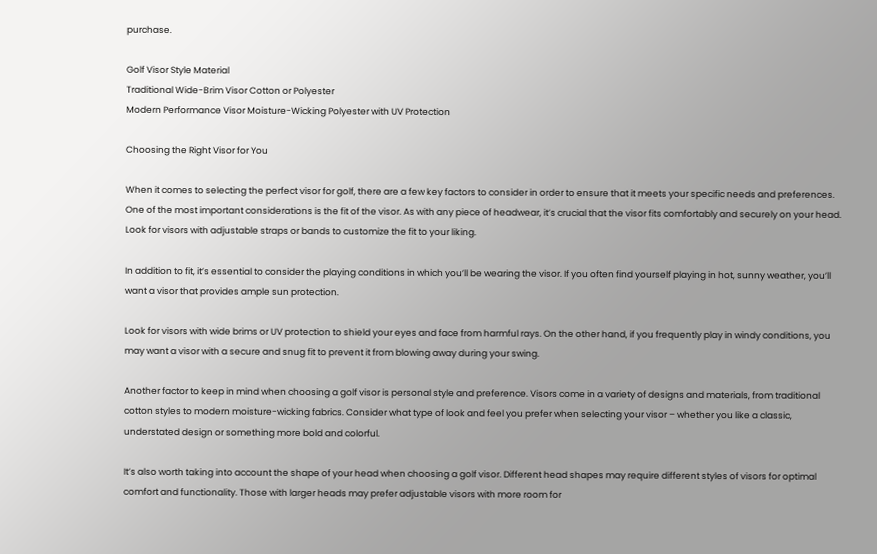purchase.

Golf Visor Style Material
Traditional Wide-Brim Visor Cotton or Polyester
Modern Performance Visor Moisture-Wicking Polyester with UV Protection

Choosing the Right Visor for You

When it comes to selecting the perfect visor for golf, there are a few key factors to consider in order to ensure that it meets your specific needs and preferences. One of the most important considerations is the fit of the visor. As with any piece of headwear, it’s crucial that the visor fits comfortably and securely on your head. Look for visors with adjustable straps or bands to customize the fit to your liking.

In addition to fit, it’s essential to consider the playing conditions in which you’ll be wearing the visor. If you often find yourself playing in hot, sunny weather, you’ll want a visor that provides ample sun protection.

Look for visors with wide brims or UV protection to shield your eyes and face from harmful rays. On the other hand, if you frequently play in windy conditions, you may want a visor with a secure and snug fit to prevent it from blowing away during your swing.

Another factor to keep in mind when choosing a golf visor is personal style and preference. Visors come in a variety of designs and materials, from traditional cotton styles to modern moisture-wicking fabrics. Consider what type of look and feel you prefer when selecting your visor – whether you like a classic, understated design or something more bold and colorful.

It’s also worth taking into account the shape of your head when choosing a golf visor. Different head shapes may require different styles of visors for optimal comfort and functionality. Those with larger heads may prefer adjustable visors with more room for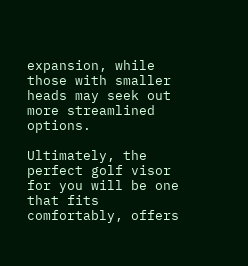expansion, while those with smaller heads may seek out more streamlined options.

Ultimately, the perfect golf visor for you will be one that fits comfortably, offers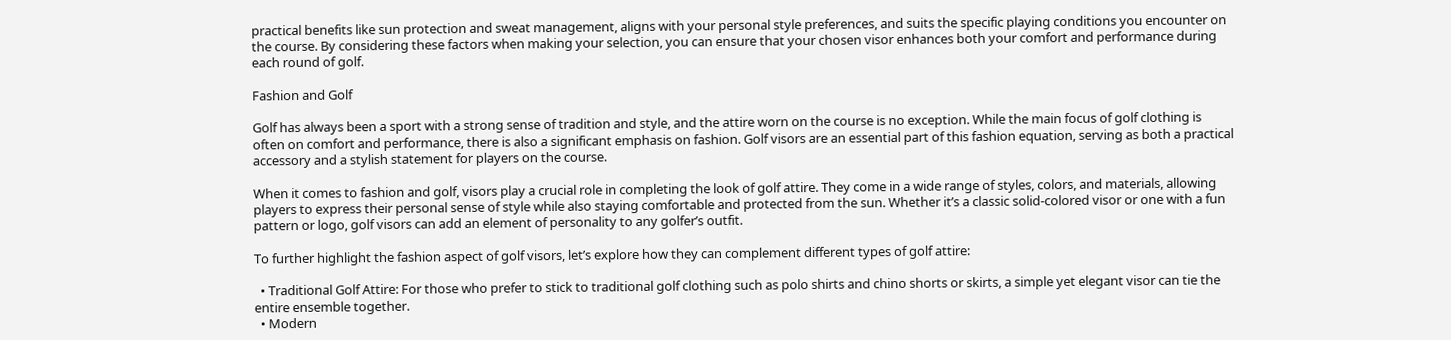practical benefits like sun protection and sweat management, aligns with your personal style preferences, and suits the specific playing conditions you encounter on the course. By considering these factors when making your selection, you can ensure that your chosen visor enhances both your comfort and performance during each round of golf.

Fashion and Golf

Golf has always been a sport with a strong sense of tradition and style, and the attire worn on the course is no exception. While the main focus of golf clothing is often on comfort and performance, there is also a significant emphasis on fashion. Golf visors are an essential part of this fashion equation, serving as both a practical accessory and a stylish statement for players on the course.

When it comes to fashion and golf, visors play a crucial role in completing the look of golf attire. They come in a wide range of styles, colors, and materials, allowing players to express their personal sense of style while also staying comfortable and protected from the sun. Whether it’s a classic solid-colored visor or one with a fun pattern or logo, golf visors can add an element of personality to any golfer’s outfit.

To further highlight the fashion aspect of golf visors, let’s explore how they can complement different types of golf attire:

  • Traditional Golf Attire: For those who prefer to stick to traditional golf clothing such as polo shirts and chino shorts or skirts, a simple yet elegant visor can tie the entire ensemble together.
  • Modern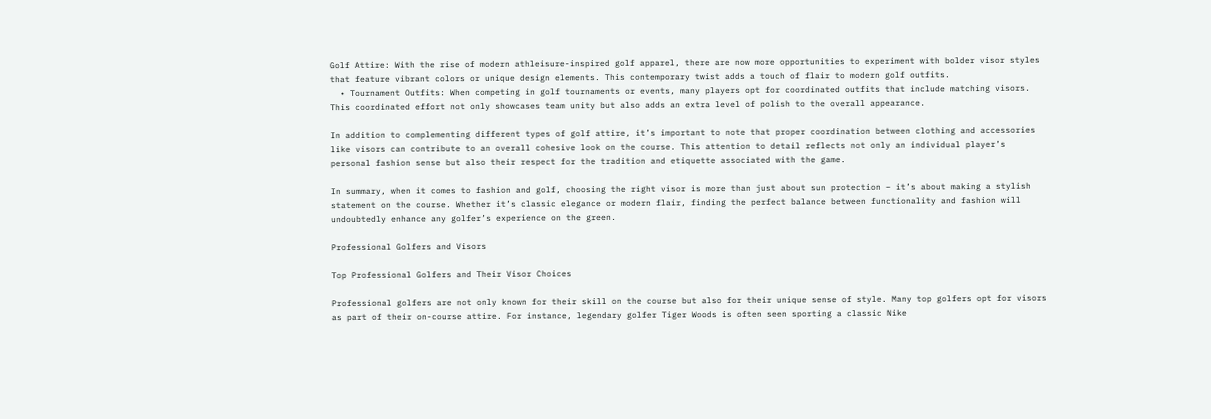Golf Attire: With the rise of modern athleisure-inspired golf apparel, there are now more opportunities to experiment with bolder visor styles that feature vibrant colors or unique design elements. This contemporary twist adds a touch of flair to modern golf outfits.
  • Tournament Outfits: When competing in golf tournaments or events, many players opt for coordinated outfits that include matching visors. This coordinated effort not only showcases team unity but also adds an extra level of polish to the overall appearance.

In addition to complementing different types of golf attire, it’s important to note that proper coordination between clothing and accessories like visors can contribute to an overall cohesive look on the course. This attention to detail reflects not only an individual player’s personal fashion sense but also their respect for the tradition and etiquette associated with the game.

In summary, when it comes to fashion and golf, choosing the right visor is more than just about sun protection – it’s about making a stylish statement on the course. Whether it’s classic elegance or modern flair, finding the perfect balance between functionality and fashion will undoubtedly enhance any golfer’s experience on the green.

Professional Golfers and Visors

Top Professional Golfers and Their Visor Choices

Professional golfers are not only known for their skill on the course but also for their unique sense of style. Many top golfers opt for visors as part of their on-course attire. For instance, legendary golfer Tiger Woods is often seen sporting a classic Nike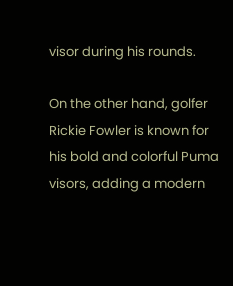visor during his rounds.

On the other hand, golfer Rickie Fowler is known for his bold and colorful Puma visors, adding a modern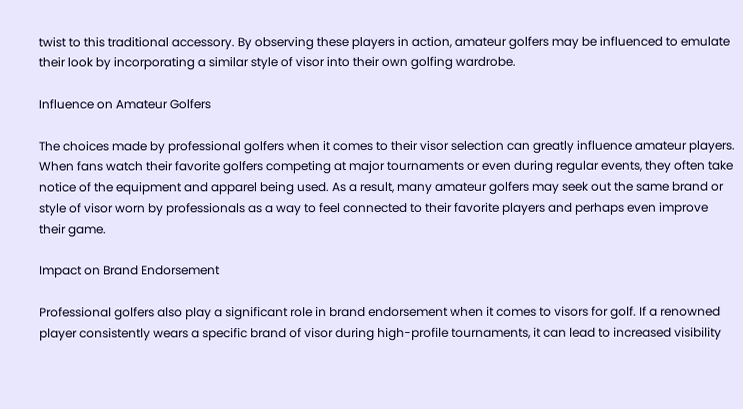twist to this traditional accessory. By observing these players in action, amateur golfers may be influenced to emulate their look by incorporating a similar style of visor into their own golfing wardrobe.

Influence on Amateur Golfers

The choices made by professional golfers when it comes to their visor selection can greatly influence amateur players. When fans watch their favorite golfers competing at major tournaments or even during regular events, they often take notice of the equipment and apparel being used. As a result, many amateur golfers may seek out the same brand or style of visor worn by professionals as a way to feel connected to their favorite players and perhaps even improve their game.

Impact on Brand Endorsement

Professional golfers also play a significant role in brand endorsement when it comes to visors for golf. If a renowned player consistently wears a specific brand of visor during high-profile tournaments, it can lead to increased visibility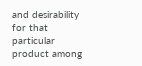and desirability for that particular product among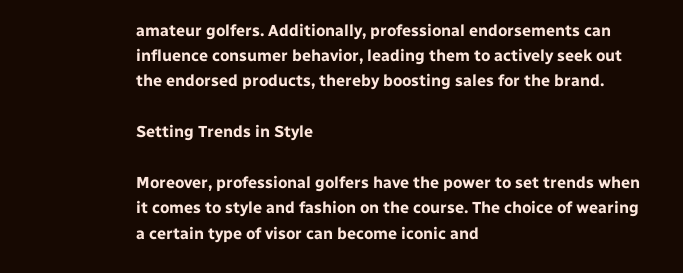amateur golfers. Additionally, professional endorsements can influence consumer behavior, leading them to actively seek out the endorsed products, thereby boosting sales for the brand.

Setting Trends in Style

Moreover, professional golfers have the power to set trends when it comes to style and fashion on the course. The choice of wearing a certain type of visor can become iconic and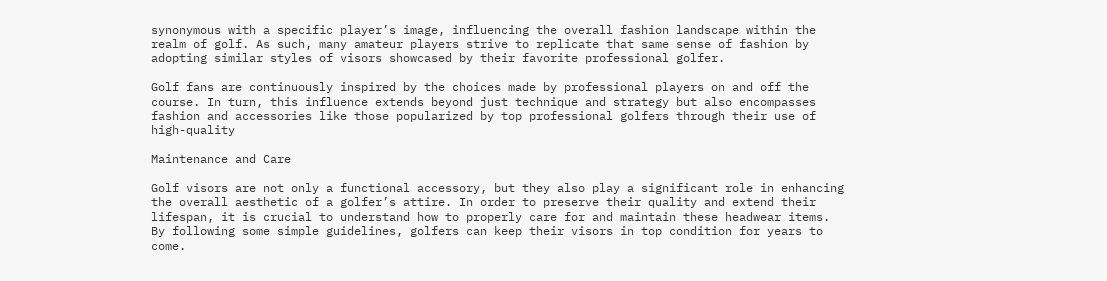synonymous with a specific player’s image, influencing the overall fashion landscape within the realm of golf. As such, many amateur players strive to replicate that same sense of fashion by adopting similar styles of visors showcased by their favorite professional golfer.

Golf fans are continuously inspired by the choices made by professional players on and off the course. In turn, this influence extends beyond just technique and strategy but also encompasses fashion and accessories like those popularized by top professional golfers through their use of high-quality

Maintenance and Care

Golf visors are not only a functional accessory, but they also play a significant role in enhancing the overall aesthetic of a golfer’s attire. In order to preserve their quality and extend their lifespan, it is crucial to understand how to properly care for and maintain these headwear items. By following some simple guidelines, golfers can keep their visors in top condition for years to come.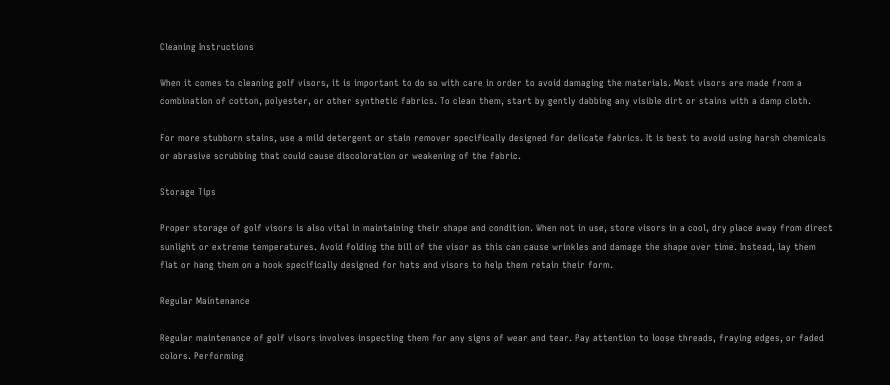Cleaning Instructions

When it comes to cleaning golf visors, it is important to do so with care in order to avoid damaging the materials. Most visors are made from a combination of cotton, polyester, or other synthetic fabrics. To clean them, start by gently dabbing any visible dirt or stains with a damp cloth.

For more stubborn stains, use a mild detergent or stain remover specifically designed for delicate fabrics. It is best to avoid using harsh chemicals or abrasive scrubbing that could cause discoloration or weakening of the fabric.

Storage Tips

Proper storage of golf visors is also vital in maintaining their shape and condition. When not in use, store visors in a cool, dry place away from direct sunlight or extreme temperatures. Avoid folding the bill of the visor as this can cause wrinkles and damage the shape over time. Instead, lay them flat or hang them on a hook specifically designed for hats and visors to help them retain their form.

Regular Maintenance

Regular maintenance of golf visors involves inspecting them for any signs of wear and tear. Pay attention to loose threads, fraying edges, or faded colors. Performing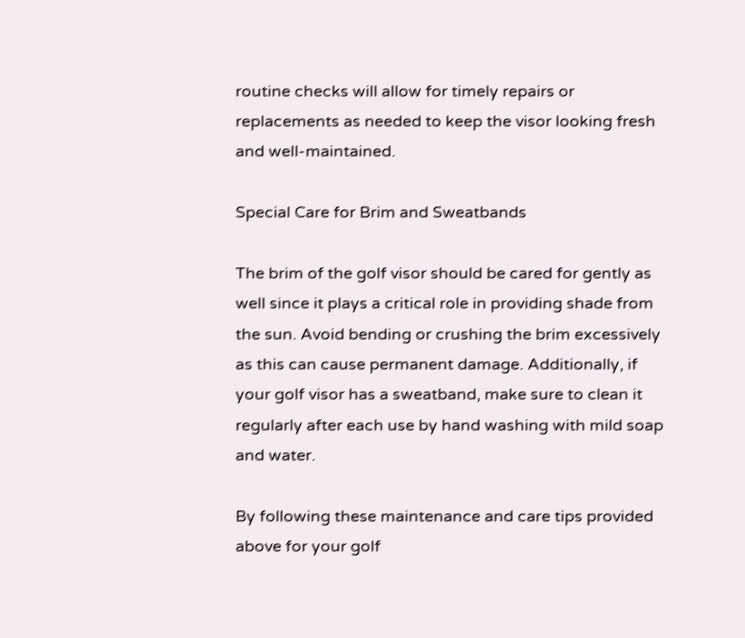routine checks will allow for timely repairs or replacements as needed to keep the visor looking fresh and well-maintained.

Special Care for Brim and Sweatbands

The brim of the golf visor should be cared for gently as well since it plays a critical role in providing shade from the sun. Avoid bending or crushing the brim excessively as this can cause permanent damage. Additionally, if your golf visor has a sweatband, make sure to clean it regularly after each use by hand washing with mild soap and water.

By following these maintenance and care tips provided above for your golf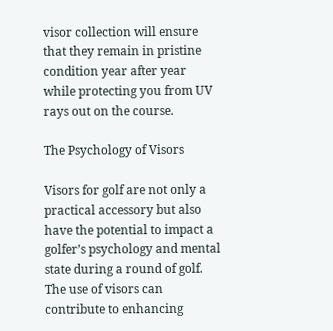visor collection will ensure that they remain in pristine condition year after year while protecting you from UV rays out on the course.

The Psychology of Visors

Visors for golf are not only a practical accessory but also have the potential to impact a golfer’s psychology and mental state during a round of golf. The use of visors can contribute to enhancing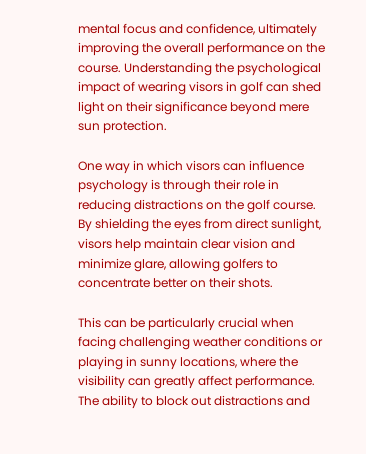mental focus and confidence, ultimately improving the overall performance on the course. Understanding the psychological impact of wearing visors in golf can shed light on their significance beyond mere sun protection.

One way in which visors can influence psychology is through their role in reducing distractions on the golf course. By shielding the eyes from direct sunlight, visors help maintain clear vision and minimize glare, allowing golfers to concentrate better on their shots.

This can be particularly crucial when facing challenging weather conditions or playing in sunny locations, where the visibility can greatly affect performance. The ability to block out distractions and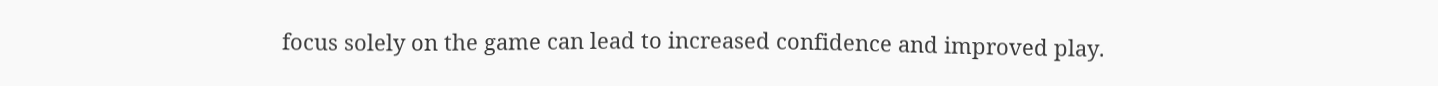focus solely on the game can lead to increased confidence and improved play.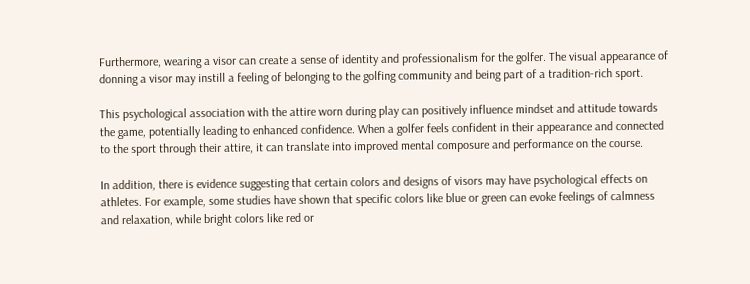Furthermore, wearing a visor can create a sense of identity and professionalism for the golfer. The visual appearance of donning a visor may instill a feeling of belonging to the golfing community and being part of a tradition-rich sport.

This psychological association with the attire worn during play can positively influence mindset and attitude towards the game, potentially leading to enhanced confidence. When a golfer feels confident in their appearance and connected to the sport through their attire, it can translate into improved mental composure and performance on the course.

In addition, there is evidence suggesting that certain colors and designs of visors may have psychological effects on athletes. For example, some studies have shown that specific colors like blue or green can evoke feelings of calmness and relaxation, while bright colors like red or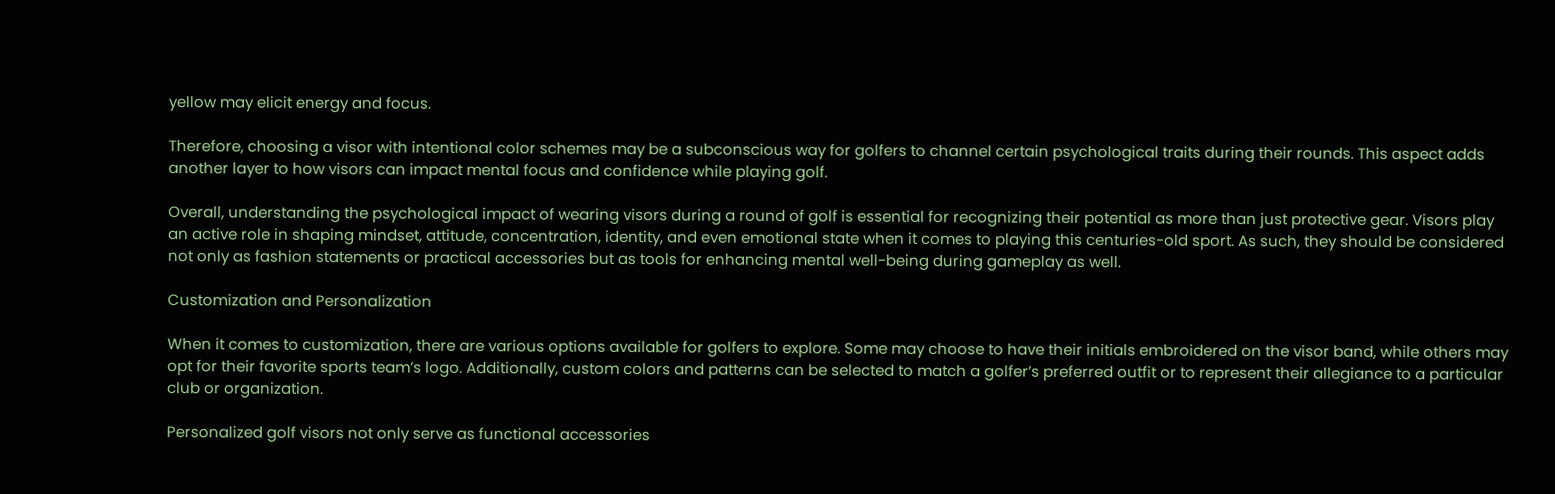yellow may elicit energy and focus.

Therefore, choosing a visor with intentional color schemes may be a subconscious way for golfers to channel certain psychological traits during their rounds. This aspect adds another layer to how visors can impact mental focus and confidence while playing golf.

Overall, understanding the psychological impact of wearing visors during a round of golf is essential for recognizing their potential as more than just protective gear. Visors play an active role in shaping mindset, attitude, concentration, identity, and even emotional state when it comes to playing this centuries-old sport. As such, they should be considered not only as fashion statements or practical accessories but as tools for enhancing mental well-being during gameplay as well.

Customization and Personalization

When it comes to customization, there are various options available for golfers to explore. Some may choose to have their initials embroidered on the visor band, while others may opt for their favorite sports team’s logo. Additionally, custom colors and patterns can be selected to match a golfer’s preferred outfit or to represent their allegiance to a particular club or organization.

Personalized golf visors not only serve as functional accessories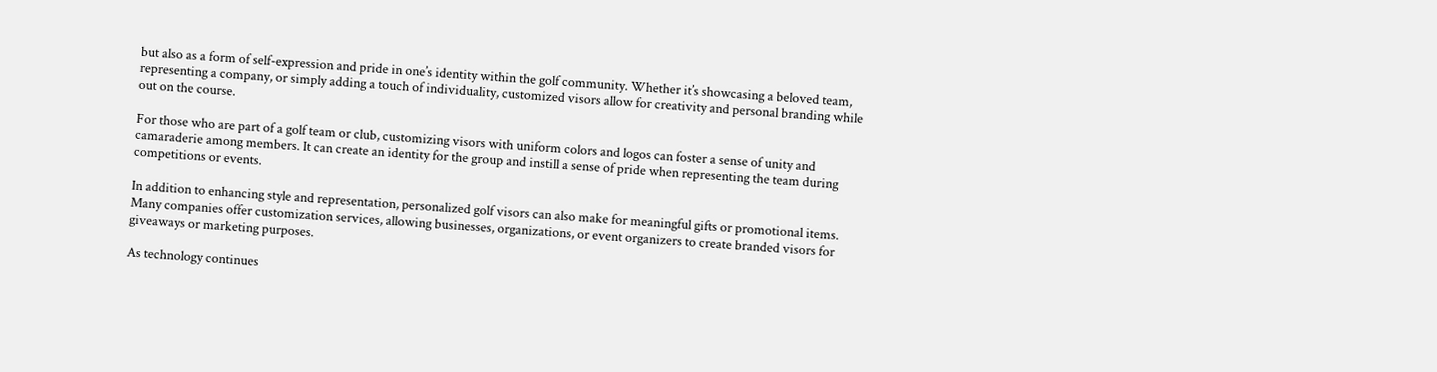but also as a form of self-expression and pride in one’s identity within the golf community. Whether it’s showcasing a beloved team, representing a company, or simply adding a touch of individuality, customized visors allow for creativity and personal branding while out on the course.

For those who are part of a golf team or club, customizing visors with uniform colors and logos can foster a sense of unity and camaraderie among members. It can create an identity for the group and instill a sense of pride when representing the team during competitions or events.

In addition to enhancing style and representation, personalized golf visors can also make for meaningful gifts or promotional items. Many companies offer customization services, allowing businesses, organizations, or event organizers to create branded visors for giveaways or marketing purposes.

As technology continues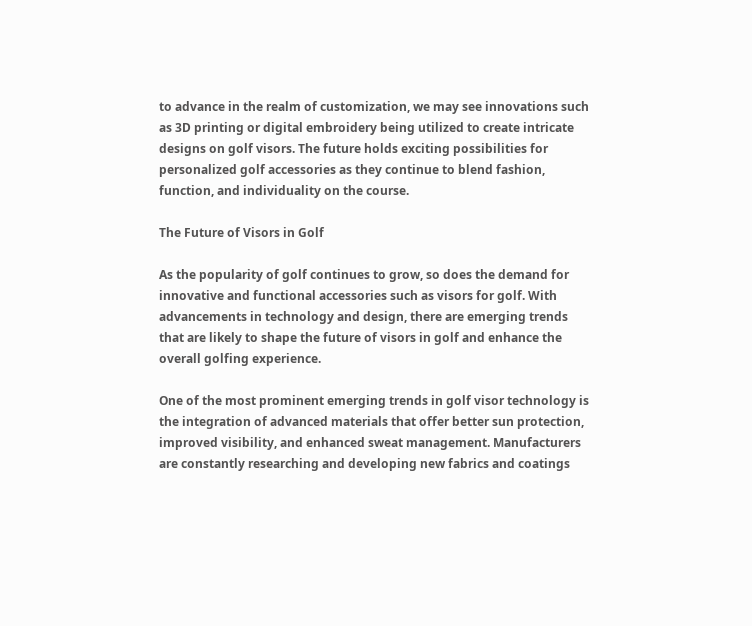to advance in the realm of customization, we may see innovations such as 3D printing or digital embroidery being utilized to create intricate designs on golf visors. The future holds exciting possibilities for personalized golf accessories as they continue to blend fashion, function, and individuality on the course.

The Future of Visors in Golf

As the popularity of golf continues to grow, so does the demand for innovative and functional accessories such as visors for golf. With advancements in technology and design, there are emerging trends that are likely to shape the future of visors in golf and enhance the overall golfing experience.

One of the most prominent emerging trends in golf visor technology is the integration of advanced materials that offer better sun protection, improved visibility, and enhanced sweat management. Manufacturers are constantly researching and developing new fabrics and coatings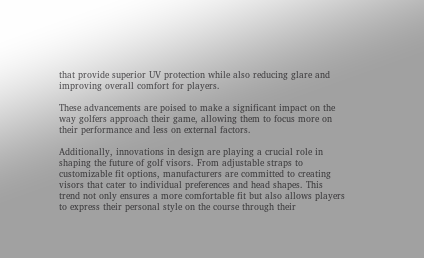that provide superior UV protection while also reducing glare and improving overall comfort for players.

These advancements are poised to make a significant impact on the way golfers approach their game, allowing them to focus more on their performance and less on external factors.

Additionally, innovations in design are playing a crucial role in shaping the future of golf visors. From adjustable straps to customizable fit options, manufacturers are committed to creating visors that cater to individual preferences and head shapes. This trend not only ensures a more comfortable fit but also allows players to express their personal style on the course through their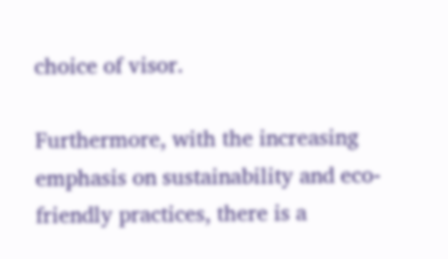choice of visor.

Furthermore, with the increasing emphasis on sustainability and eco-friendly practices, there is a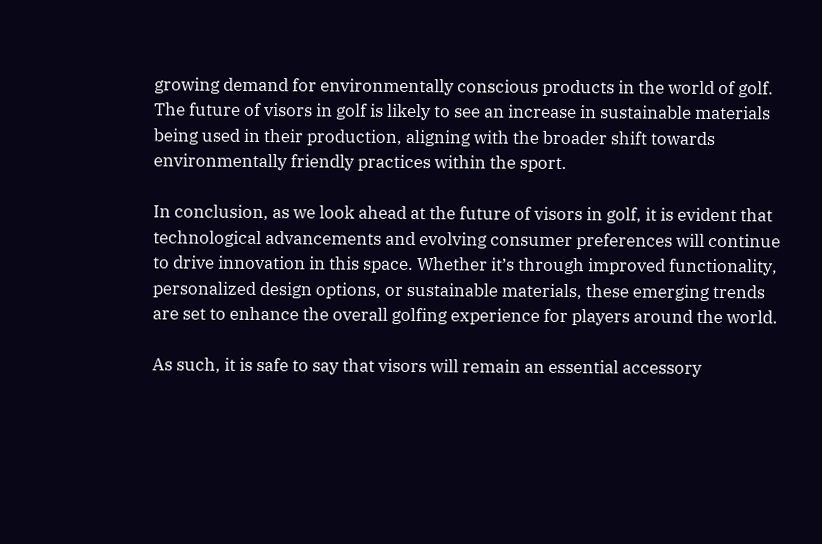growing demand for environmentally conscious products in the world of golf. The future of visors in golf is likely to see an increase in sustainable materials being used in their production, aligning with the broader shift towards environmentally friendly practices within the sport.

In conclusion, as we look ahead at the future of visors in golf, it is evident that technological advancements and evolving consumer preferences will continue to drive innovation in this space. Whether it’s through improved functionality, personalized design options, or sustainable materials, these emerging trends are set to enhance the overall golfing experience for players around the world.

As such, it is safe to say that visors will remain an essential accessory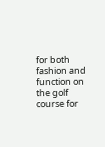for both fashion and function on the golf course for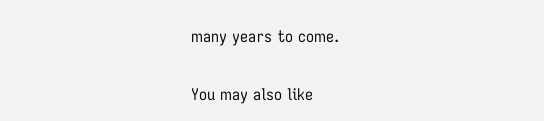many years to come.

You may also like